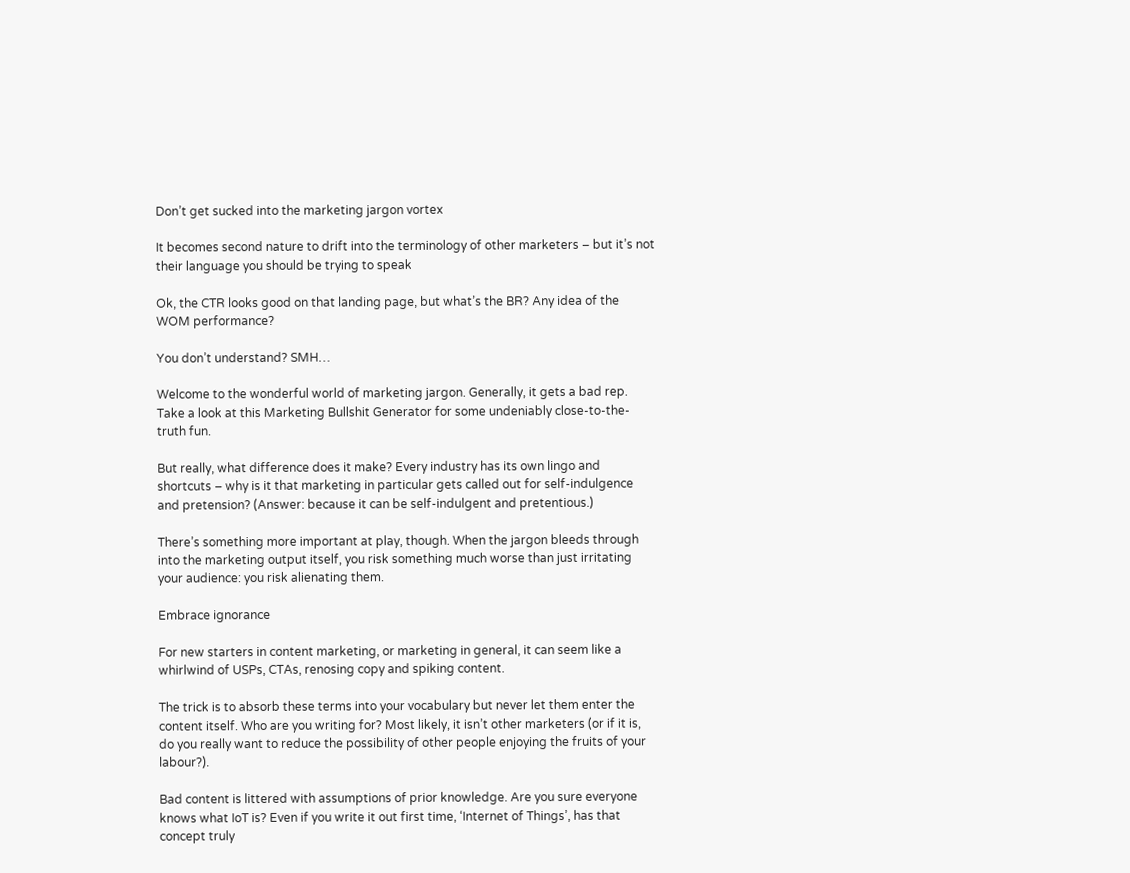Don’t get sucked into the marketing jargon vortex

It becomes second nature to drift into the terminology of other marketers – but it’s not their language you should be trying to speak

Ok, the CTR looks good on that landing page, but what’s the BR? Any idea of the WOM performance?

You don’t understand? SMH…

Welcome to the wonderful world of marketing jargon. Generally, it gets a bad rep. Take a look at this Marketing Bullshit Generator for some undeniably close-to-the-truth fun.

But really, what difference does it make? Every industry has its own lingo and shortcuts – why is it that marketing in particular gets called out for self-indulgence and pretension? (Answer: because it can be self-indulgent and pretentious.)

There’s something more important at play, though. When the jargon bleeds through into the marketing output itself, you risk something much worse than just irritating your audience: you risk alienating them.

Embrace ignorance

For new starters in content marketing, or marketing in general, it can seem like a whirlwind of USPs, CTAs, renosing copy and spiking content.

The trick is to absorb these terms into your vocabulary but never let them enter the content itself. Who are you writing for? Most likely, it isn’t other marketers (or if it is, do you really want to reduce the possibility of other people enjoying the fruits of your labour?).

Bad content is littered with assumptions of prior knowledge. Are you sure everyone knows what IoT is? Even if you write it out first time, ‘Internet of Things’, has that concept truly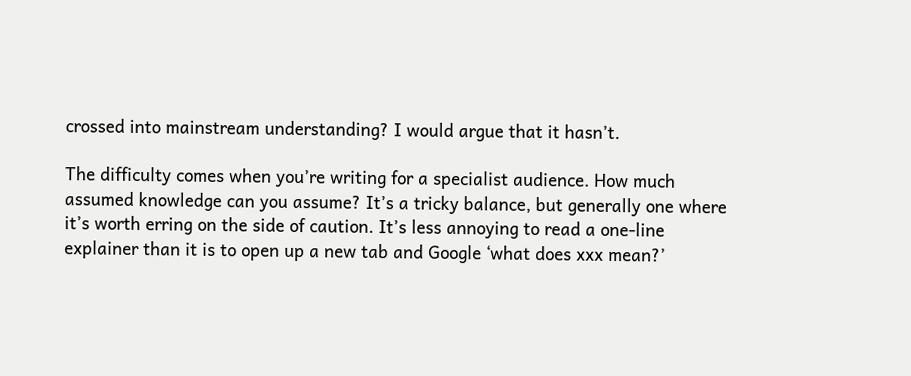crossed into mainstream understanding? I would argue that it hasn’t.

The difficulty comes when you’re writing for a specialist audience. How much assumed knowledge can you assume? It’s a tricky balance, but generally one where it’s worth erring on the side of caution. It’s less annoying to read a one-line explainer than it is to open up a new tab and Google ‘what does xxx mean?’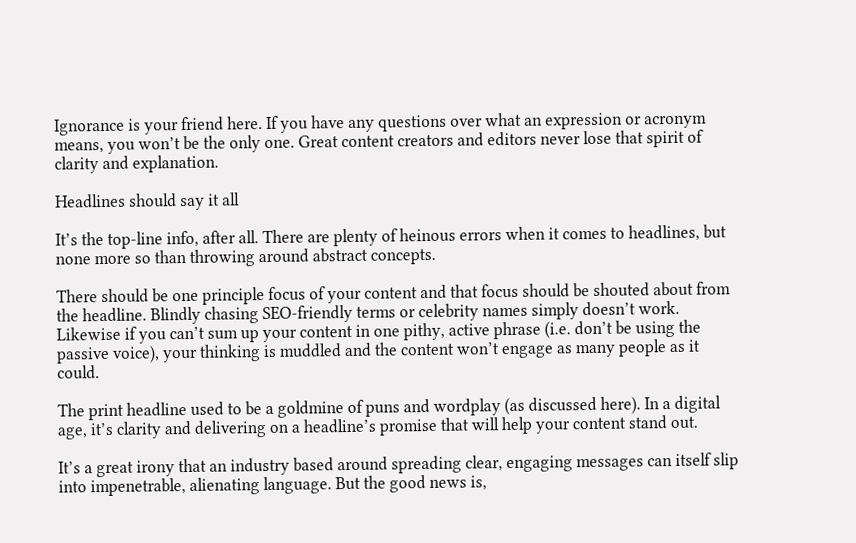Ignorance is your friend here. If you have any questions over what an expression or acronym means, you won’t be the only one. Great content creators and editors never lose that spirit of clarity and explanation.

Headlines should say it all

It’s the top-line info, after all. There are plenty of heinous errors when it comes to headlines, but none more so than throwing around abstract concepts.

There should be one principle focus of your content and that focus should be shouted about from the headline. Blindly chasing SEO-friendly terms or celebrity names simply doesn’t work. Likewise if you can’t sum up your content in one pithy, active phrase (i.e. don’t be using the passive voice), your thinking is muddled and the content won’t engage as many people as it could.

The print headline used to be a goldmine of puns and wordplay (as discussed here). In a digital age, it’s clarity and delivering on a headline’s promise that will help your content stand out.

It’s a great irony that an industry based around spreading clear, engaging messages can itself slip into impenetrable, alienating language. But the good news is,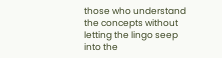those who understand the concepts without letting the lingo seep into the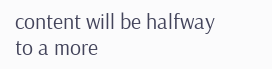content will be halfway to a more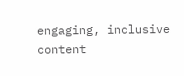engaging, inclusive content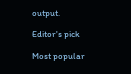output.

Editor's pick

Most popular